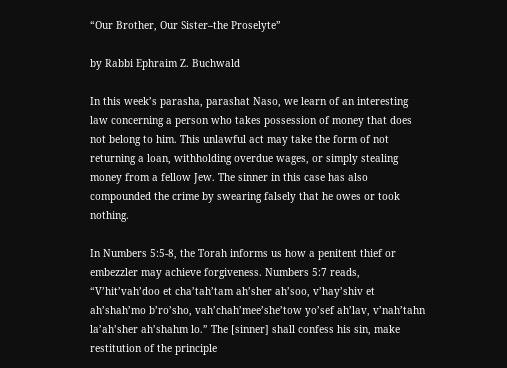“Our Brother, Our Sister–the Proselyte”

by Rabbi Ephraim Z. Buchwald

In this week’s parasha, parashat Naso, we learn of an interesting law concerning a person who takes possession of money that does not belong to him. This unlawful act may take the form of not returning a loan, withholding overdue wages, or simply stealing money from a fellow Jew. The sinner in this case has also compounded the crime by swearing falsely that he owes or took nothing.

In Numbers 5:5-8, the Torah informs us how a penitent thief or embezzler may achieve forgiveness. Numbers 5:7 reads, “V’hit’vah’doo et cha’tah’tam ah’sher ah’soo, v’hay’shiv et ah’shah’mo b’ro’sho, vah’chah’mee’she’tow yo’sef ah’lav, v’nah’tahn la’ah’sher ah’shahm lo.” The [sinner] shall confess his sin, make restitution of the principle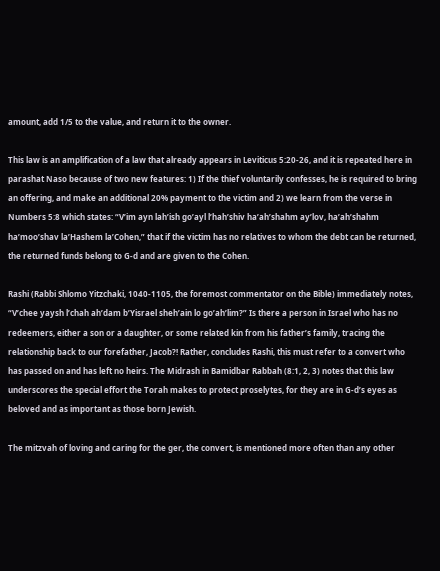amount, add 1/5 to the value, and return it to the owner.

This law is an amplification of a law that already appears in Leviticus 5:20-26, and it is repeated here in parashat Naso because of two new features: 1) If the thief voluntarily confesses, he is required to bring an offering, and make an additional 20% payment to the victim and 2) we learn from the verse in Numbers 5:8 which states: “V’im ayn lah’ish go’ayl l’hah’shiv ha’ah’shahm ay’lov, ha’ah’shahm ha’moo’shav la’Hashem la’Cohen,” that if the victim has no relatives to whom the debt can be returned, the returned funds belong to G-d and are given to the Cohen.

Rashi (Rabbi Shlomo Yitzchaki, 1040-1105, the foremost commentator on the Bible) immediately notes, “V’chee yaysh l’chah ah’dam b’Yisrael sheh’ain lo go’ah’lim?” Is there a person in Israel who has no redeemers, either a son or a daughter, or some related kin from his father’s family, tracing the relationship back to our forefather, Jacob?! Rather, concludes Rashi, this must refer to a convert who has passed on and has left no heirs. The Midrash in Bamidbar Rabbah (8:1, 2, 3) notes that this law underscores the special effort the Torah makes to protect proselytes, for they are in G-d’s eyes as beloved and as important as those born Jewish.

The mitzvah of loving and caring for the ger, the convert, is mentioned more often than any other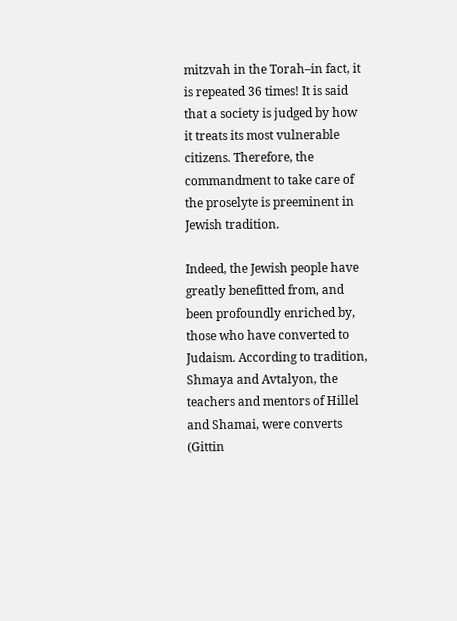mitzvah in the Torah–in fact, it is repeated 36 times! It is said that a society is judged by how it treats its most vulnerable citizens. Therefore, the commandment to take care of the proselyte is preeminent in Jewish tradition.

Indeed, the Jewish people have greatly benefitted from, and been profoundly enriched by, those who have converted to Judaism. According to tradition, Shmaya and Avtalyon, the teachers and mentors of Hillel and Shamai, were converts (Gittin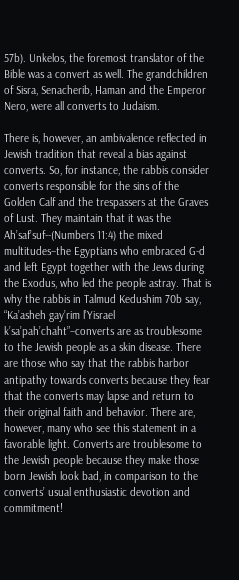57b). Unkelos, the foremost translator of the Bible was a convert as well. The grandchildren of Sisra, Senacherib, Haman and the Emperor Nero, were all converts to Judaism.

There is, however, an ambivalence reflected in Jewish tradition that reveal a bias against converts. So, for instance, the rabbis consider converts responsible for the sins of the Golden Calf and the trespassers at the Graves of Lust. They maintain that it was the Ah’saf’suf--(Numbers 11:4) the mixed multitudes–the Egyptians who embraced G-d and left Egypt together with the Jews during the Exodus, who led the people astray. That is why the rabbis in Talmud Kedushim 70b say, “Ka’asheh gay’rim l’Yisrael k’sa’pah’chaht”–converts are as troublesome to the Jewish people as a skin disease. There are those who say that the rabbis harbor antipathy towards converts because they fear that the converts may lapse and return to their original faith and behavior. There are, however, many who see this statement in a favorable light. Converts are troublesome to the Jewish people because they make those born Jewish look bad, in comparison to the converts’ usual enthusiastic devotion and commitment!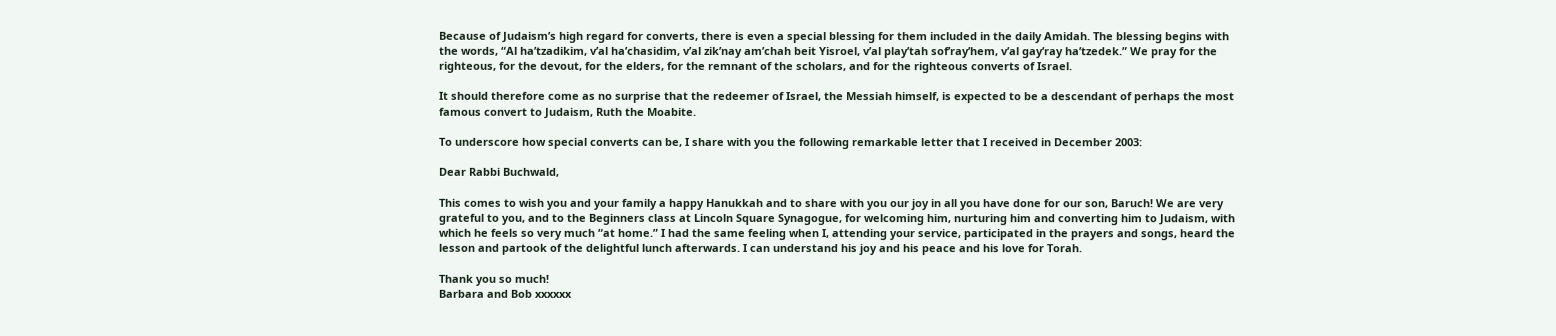Because of Judaism’s high regard for converts, there is even a special blessing for them included in the daily Amidah. The blessing begins with the words, “Al ha’tzadikim, v’al ha’chasidim, v’al zik’nay am’chah beit Yisroel, v’al play’tah sof’ray’hem, v’al gay’ray ha’tzedek.” We pray for the righteous, for the devout, for the elders, for the remnant of the scholars, and for the righteous converts of Israel.

It should therefore come as no surprise that the redeemer of Israel, the Messiah himself, is expected to be a descendant of perhaps the most famous convert to Judaism, Ruth the Moabite.

To underscore how special converts can be, I share with you the following remarkable letter that I received in December 2003:

Dear Rabbi Buchwald,

This comes to wish you and your family a happy Hanukkah and to share with you our joy in all you have done for our son, Baruch! We are very grateful to you, and to the Beginners class at Lincoln Square Synagogue, for welcoming him, nurturing him and converting him to Judaism, with which he feels so very much “at home.” I had the same feeling when I, attending your service, participated in the prayers and songs, heard the lesson and partook of the delightful lunch afterwards. I can understand his joy and his peace and his love for Torah.

Thank you so much!
Barbara and Bob xxxxxx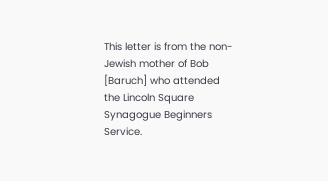This letter is from the non-Jewish mother of Bob [Baruch] who attended the Lincoln Square Synagogue Beginners Service.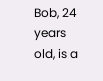Bob, 24 years old, is a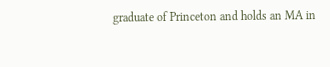graduate of Princeton and holds an MA in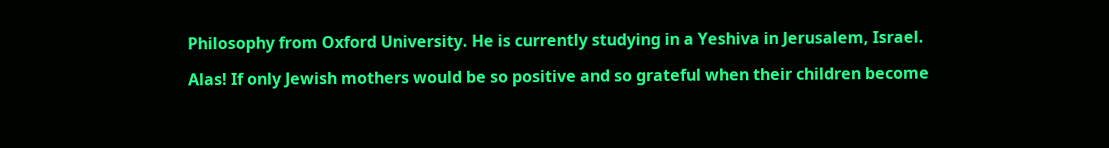Philosophy from Oxford University. He is currently studying in a Yeshiva in Jerusalem, Israel.

Alas! If only Jewish mothers would be so positive and so grateful when their children become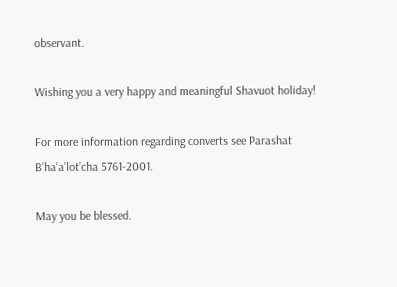observant.

Wishing you a very happy and meaningful Shavuot holiday!

For more information regarding converts see Parashat B’ha’a’lot’cha 5761-2001.

May you be blessed.